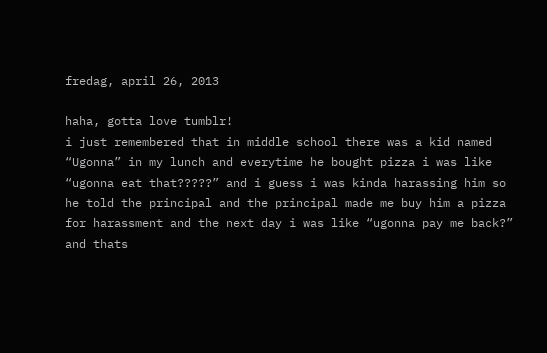fredag, april 26, 2013

haha, gotta love tumblr!
i just remembered that in middle school there was a kid named “Ugonna” in my lunch and everytime he bought pizza i was like “ugonna eat that?????” and i guess i was kinda harassing him so he told the principal and the principal made me buy him a pizza for harassment and the next day i was like “ugonna pay me back?” and thats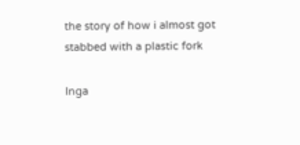the story of how i almost got stabbed with a plastic fork

Inga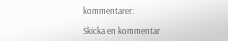kommentarer:

Skicka en kommentar